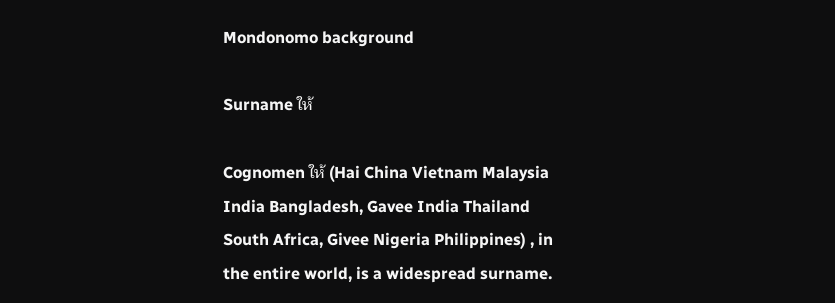Mondonomo background

Surname ให้

Cognomen ให้ (Hai China Vietnam Malaysia India Bangladesh, Gavee India Thailand South Africa, Givee Nigeria Philippines) , in the entire world, is a widespread surname.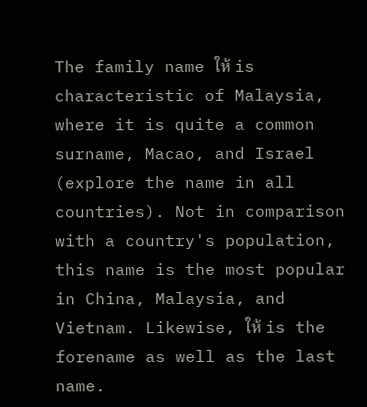The family name ให้ is characteristic of Malaysia, where it is quite a common surname, Macao, and Israel (explore the name in all countries). Not in comparison with a country's population, this name is the most popular in China, Malaysia, and Vietnam. Likewise, ให้ is the forename as well as the last name.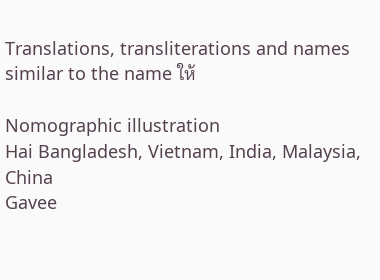Translations, transliterations and names similar to the name ให้

Nomographic illustration
Hai Bangladesh, Vietnam, India, Malaysia, China
Gavee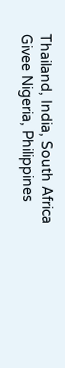Thailand, India, South Africa
Givee Nigeria, Philippines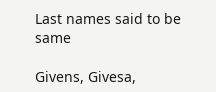Last names said to be same

Givens, Givesa,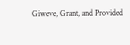Giweve, Grant, and Provided